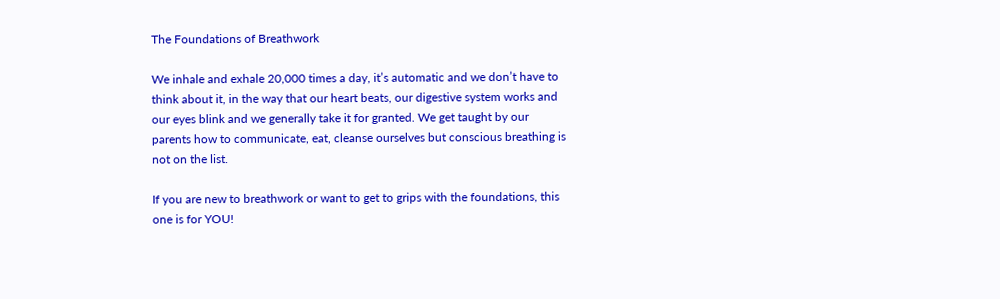The Foundations of Breathwork

We inhale and exhale 20,000 times a day, it’s automatic and we don’t have to think about it, in the way that our heart beats, our digestive system works and our eyes blink and we generally take it for granted. We get taught by our parents how to communicate, eat, cleanse ourselves but conscious breathing is not on the list.

If you are new to breathwork or want to get to grips with the foundations, this one is for YOU!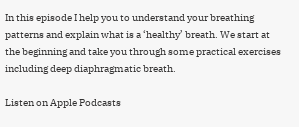In this episode I help you to understand your breathing patterns and explain what is a ‘healthy’ breath. We start at the beginning and take you through some practical exercises including deep diaphragmatic breath.

Listen on Apple Podcasts